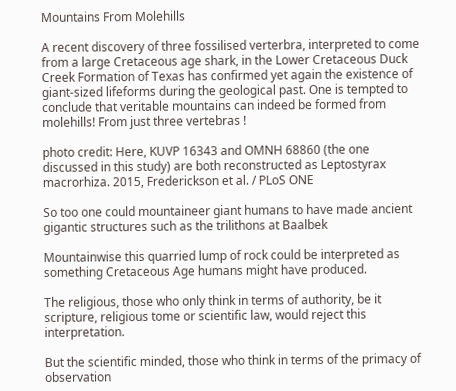Mountains From Molehills

A recent discovery of three fossilised verterbra, interpreted to come from a large Cretaceous age shark, in the Lower Cretaceous Duck Creek Formation of Texas has confirmed yet again the existence of giant-sized lifeforms during the geological past. One is tempted to conclude that veritable mountains can indeed be formed from molehills! From just three vertebras !

photo credit: Here, KUVP 16343 and OMNH 68860 (the one discussed in this study) are both reconstructed as Leptostyrax macrorhiza. 2015, Frederickson et al. / PLoS ONE

So too one could mountaineer giant humans to have made ancient gigantic structures such as the trilithons at Baalbek

Mountainwise this quarried lump of rock could be interpreted as something Cretaceous Age humans might have produced.

The religious, those who only think in terms of authority, be it scripture, religious tome or scientific law, would reject this interpretation.

But the scientific minded, those who think in terms of the primacy of observation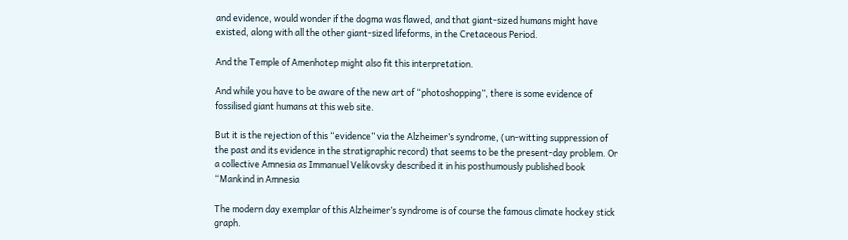and evidence, would wonder if the dogma was flawed, and that giant-sized humans might have existed, along with all the other giant-sized lifeforms, in the Cretaceous Period.

And the Temple of Amenhotep might also fit this interpretation.

And while you have to be aware of the new art of “photoshopping”, there is some evidence of fossilised giant humans at this web site.

But it is the rejection of this “evidence” via the Alzheimer’s syndrome, (un-witting suppression of the past and its evidence in the stratigraphic record) that seems to be the present-day problem. Or a collective Amnesia as Immanuel Velikovsky described it in his posthumously published book “Mankind in Amnesia

The modern day exemplar of this Alzheimer’s syndrome is of course the famous climate hockey stick graph.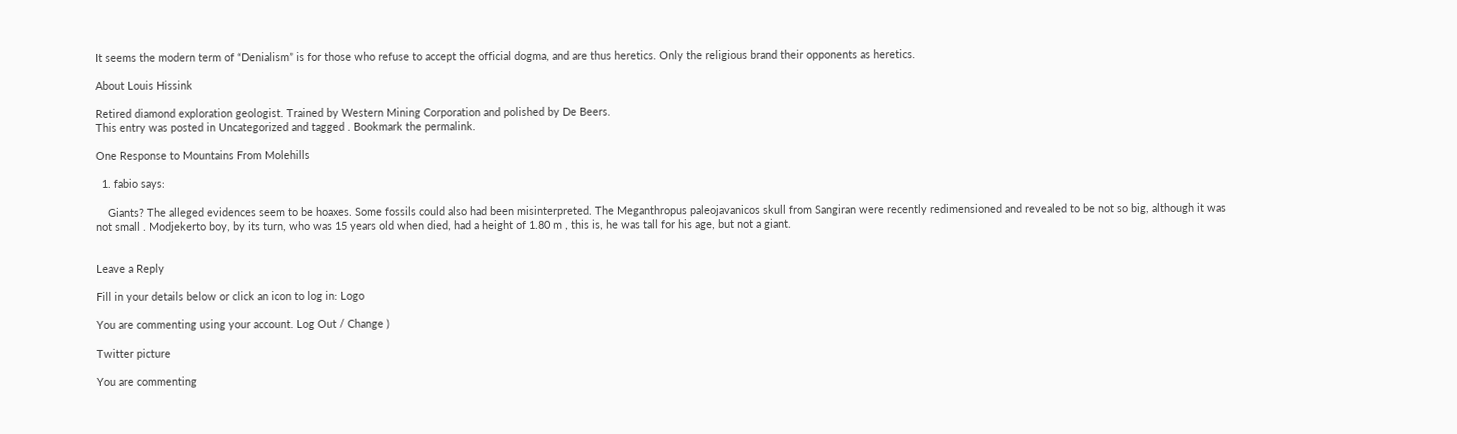It seems the modern term of “Denialism” is for those who refuse to accept the official dogma, and are thus heretics. Only the religious brand their opponents as heretics.

About Louis Hissink

Retired diamond exploration geologist. Trained by Western Mining Corporation and polished by De Beers.
This entry was posted in Uncategorized and tagged . Bookmark the permalink.

One Response to Mountains From Molehills

  1. fabio says:

    Giants? The alleged evidences seem to be hoaxes. Some fossils could also had been misinterpreted. The Meganthropus paleojavanicos skull from Sangiran were recently redimensioned and revealed to be not so big, although it was not small . Modjekerto boy, by its turn, who was 15 years old when died, had a height of 1.80 m , this is, he was tall for his age, but not a giant.


Leave a Reply

Fill in your details below or click an icon to log in: Logo

You are commenting using your account. Log Out / Change )

Twitter picture

You are commenting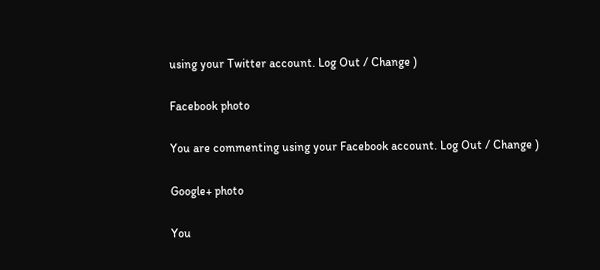using your Twitter account. Log Out / Change )

Facebook photo

You are commenting using your Facebook account. Log Out / Change )

Google+ photo

You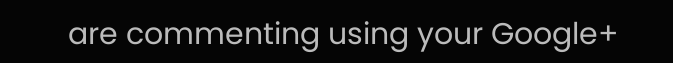are commenting using your Google+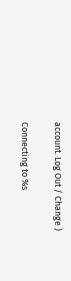account. Log Out / Change )

Connecting to %s